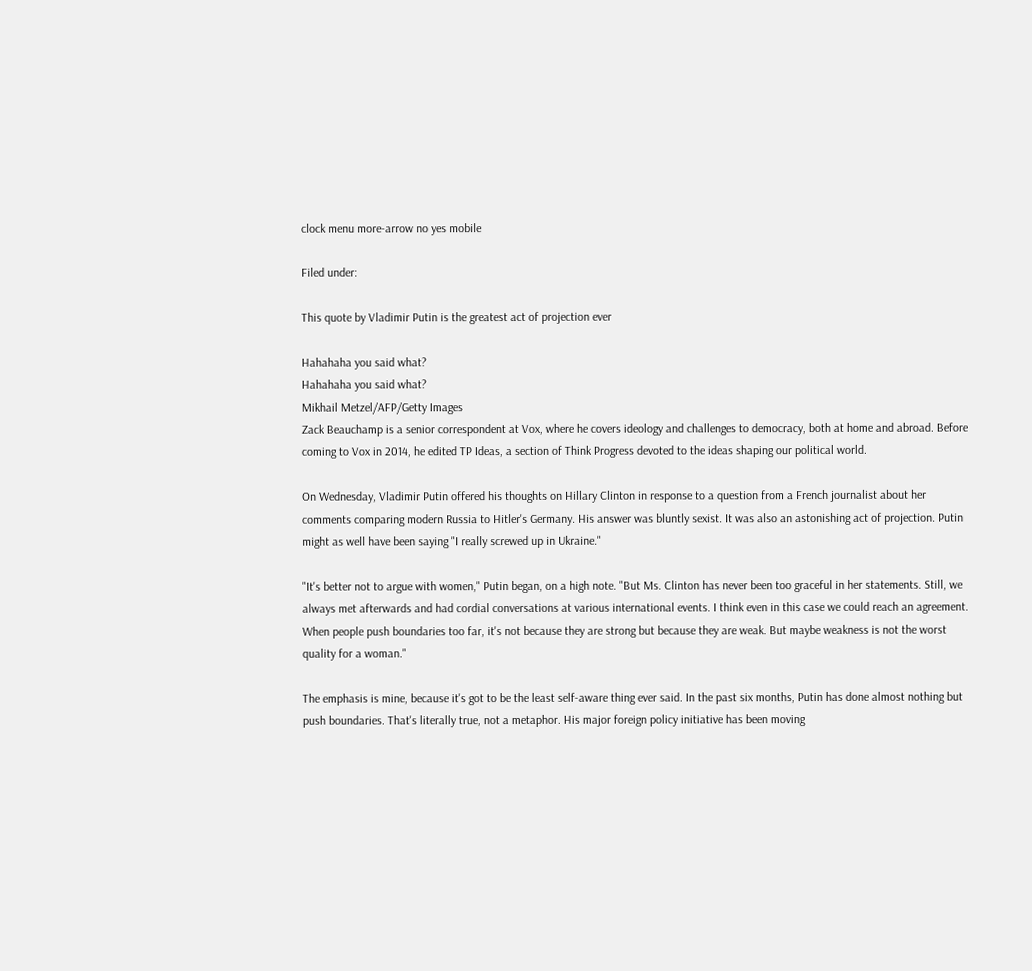clock menu more-arrow no yes mobile

Filed under:

This quote by Vladimir Putin is the greatest act of projection ever

Hahahaha you said what?
Hahahaha you said what?
Mikhail Metzel/AFP/Getty Images
Zack Beauchamp is a senior correspondent at Vox, where he covers ideology and challenges to democracy, both at home and abroad. Before coming to Vox in 2014, he edited TP Ideas, a section of Think Progress devoted to the ideas shaping our political world.

On Wednesday, Vladimir Putin offered his thoughts on Hillary Clinton in response to a question from a French journalist about her comments comparing modern Russia to Hitler's Germany. His answer was bluntly sexist. It was also an astonishing act of projection. Putin might as well have been saying "I really screwed up in Ukraine."

"It's better not to argue with women," Putin began, on a high note. "But Ms. Clinton has never been too graceful in her statements. Still, we always met afterwards and had cordial conversations at various international events. I think even in this case we could reach an agreement. When people push boundaries too far, it's not because they are strong but because they are weak. But maybe weakness is not the worst quality for a woman."

The emphasis is mine, because it's got to be the least self-aware thing ever said. In the past six months, Putin has done almost nothing but push boundaries. That's literally true, not a metaphor. His major foreign policy initiative has been moving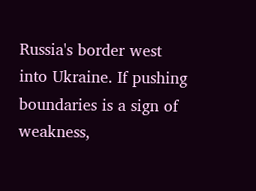Russia's border west into Ukraine. If pushing boundaries is a sign of weakness,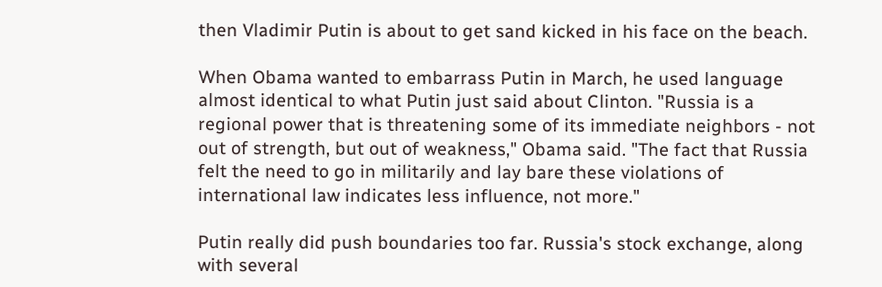then Vladimir Putin is about to get sand kicked in his face on the beach.

When Obama wanted to embarrass Putin in March, he used language almost identical to what Putin just said about Clinton. "Russia is a regional power that is threatening some of its immediate neighbors - not out of strength, but out of weakness," Obama said. "The fact that Russia felt the need to go in militarily and lay bare these violations of international law indicates less influence, not more."

Putin really did push boundaries too far. Russia's stock exchange, along with several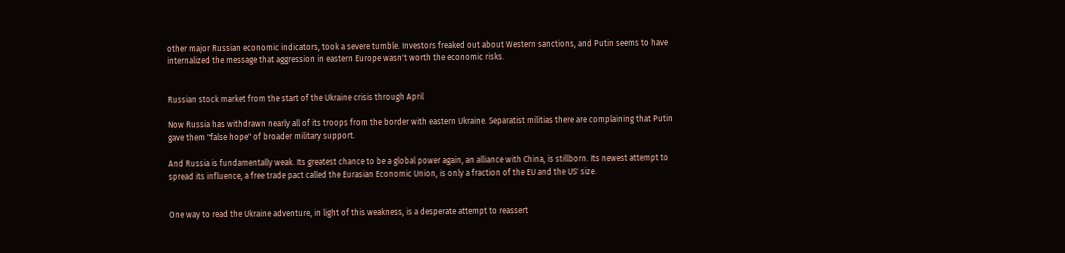other major Russian economic indicators, took a severe tumble. Investors freaked out about Western sanctions, and Putin seems to have internalized the message that aggression in eastern Europe wasn't worth the economic risks.


Russian stock market from the start of the Ukraine crisis through April

Now Russia has withdrawn nearly all of its troops from the border with eastern Ukraine. Separatist militias there are complaining that Putin gave them "false hope" of broader military support.

And Russia is fundamentally weak. Its greatest chance to be a global power again, an alliance with China, is stillborn. Its newest attempt to spread its influence, a free trade pact called the Eurasian Economic Union, is only a fraction of the EU and the US' size.


One way to read the Ukraine adventure, in light of this weakness, is a desperate attempt to reassert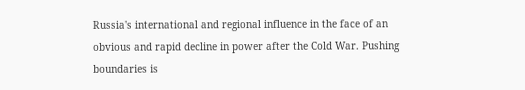Russia's international and regional influence in the face of an obvious and rapid decline in power after the Cold War. Pushing boundaries is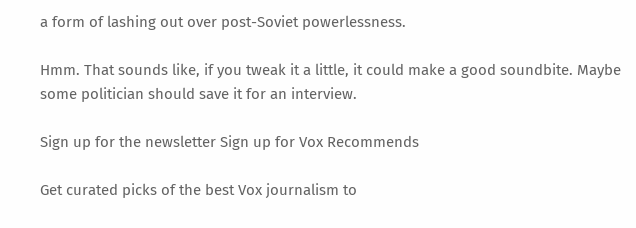a form of lashing out over post-Soviet powerlessness.

Hmm. That sounds like, if you tweak it a little, it could make a good soundbite. Maybe some politician should save it for an interview.

Sign up for the newsletter Sign up for Vox Recommends

Get curated picks of the best Vox journalism to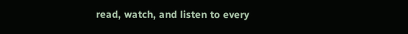read, watch, and listen to every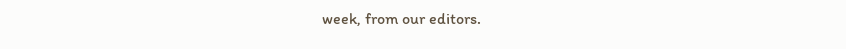week, from our editors.